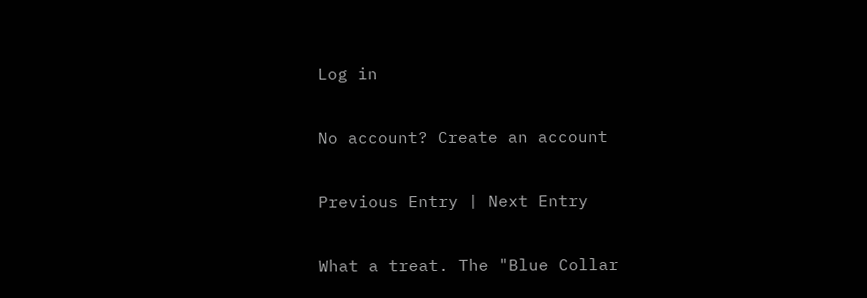Log in

No account? Create an account

Previous Entry | Next Entry

What a treat. The "Blue Collar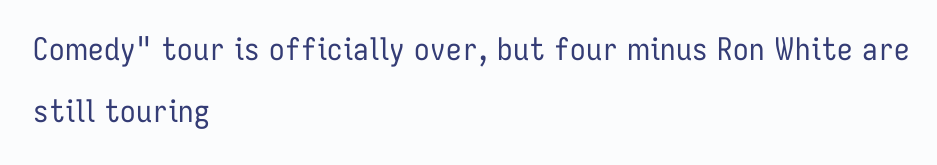Comedy" tour is officially over, but four minus Ron White are still touring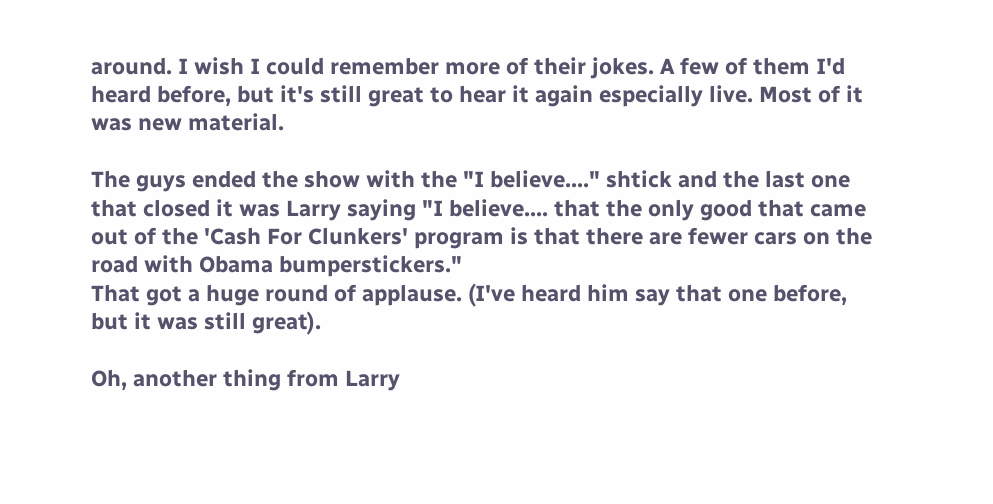around. I wish I could remember more of their jokes. A few of them I'd heard before, but it's still great to hear it again especially live. Most of it was new material.

The guys ended the show with the "I believe...." shtick and the last one that closed it was Larry saying "I believe.... that the only good that came out of the 'Cash For Clunkers' program is that there are fewer cars on the road with Obama bumperstickers."
That got a huge round of applause. (I've heard him say that one before, but it was still great).

Oh, another thing from Larry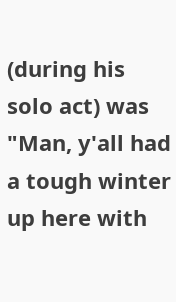(during his solo act) was "Man, y'all had a tough winter up here with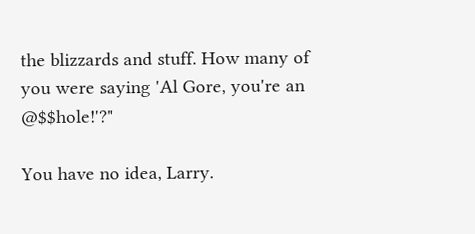the blizzards and stuff. How many of you were saying 'Al Gore, you're an @$$hole!'?"

You have no idea, Larry.